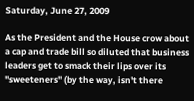Saturday, June 27, 2009

As the President and the House crow about a cap and trade bill so diluted that business leaders get to smack their lips over its "sweeteners" (by the way, isn't there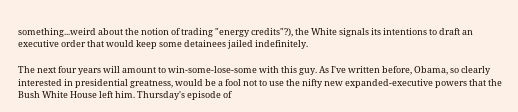something...weird about the notion of trading "energy credits"?), the White signals its intentions to draft an executive order that would keep some detainees jailed indefinitely.

The next four years will amount to win-some-lose-some with this guy. As I've written before, Obama, so clearly interested in presidential greatness, would be a fool not to use the nifty new expanded-executive powers that the Bush White House left him. Thursday's episode of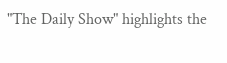"The Daily Show" highlights the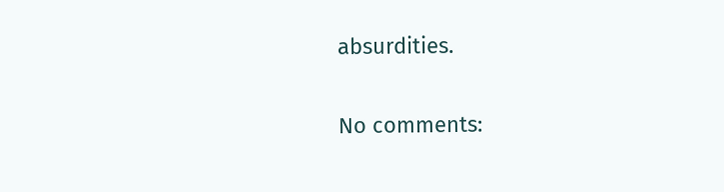absurdities.

No comments: